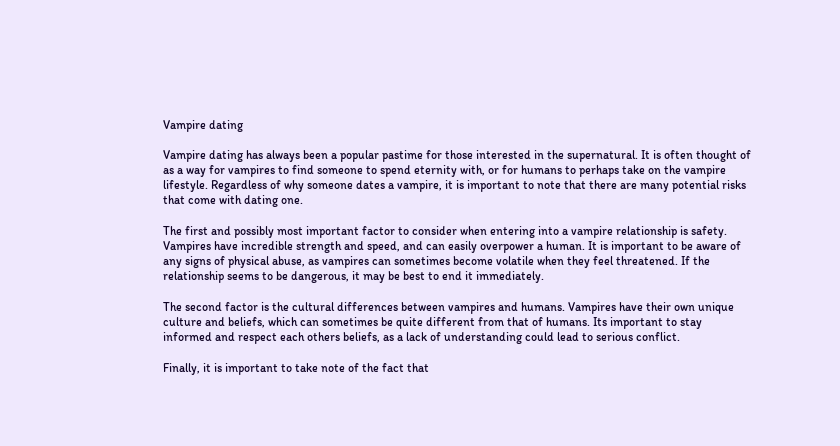Vampire dating

Vampire dating has always been a popular pastime for those interested in the supernatural. It is often thought of as a way for vampires to find someone to spend eternity with, or for humans to perhaps take on the vampire lifestyle. Regardless of why someone dates a vampire, it is important to note that there are many potential risks that come with dating one.

The first and possibly most important factor to consider when entering into a vampire relationship is safety. Vampires have incredible strength and speed, and can easily overpower a human. It is important to be aware of any signs of physical abuse, as vampires can sometimes become volatile when they feel threatened. If the relationship seems to be dangerous, it may be best to end it immediately.

The second factor is the cultural differences between vampires and humans. Vampires have their own unique culture and beliefs, which can sometimes be quite different from that of humans. Its important to stay informed and respect each others beliefs, as a lack of understanding could lead to serious conflict.

Finally, it is important to take note of the fact that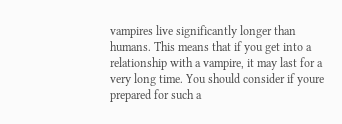vampires live significantly longer than humans. This means that if you get into a relationship with a vampire, it may last for a very long time. You should consider if youre prepared for such a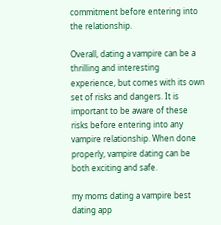commitment before entering into the relationship.

Overall, dating a vampire can be a thrilling and interesting experience, but comes with its own set of risks and dangers. It is important to be aware of these risks before entering into any vampire relationship. When done properly, vampire dating can be both exciting and safe.

my moms dating a vampire best dating app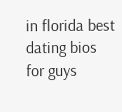in florida best dating bios for guys